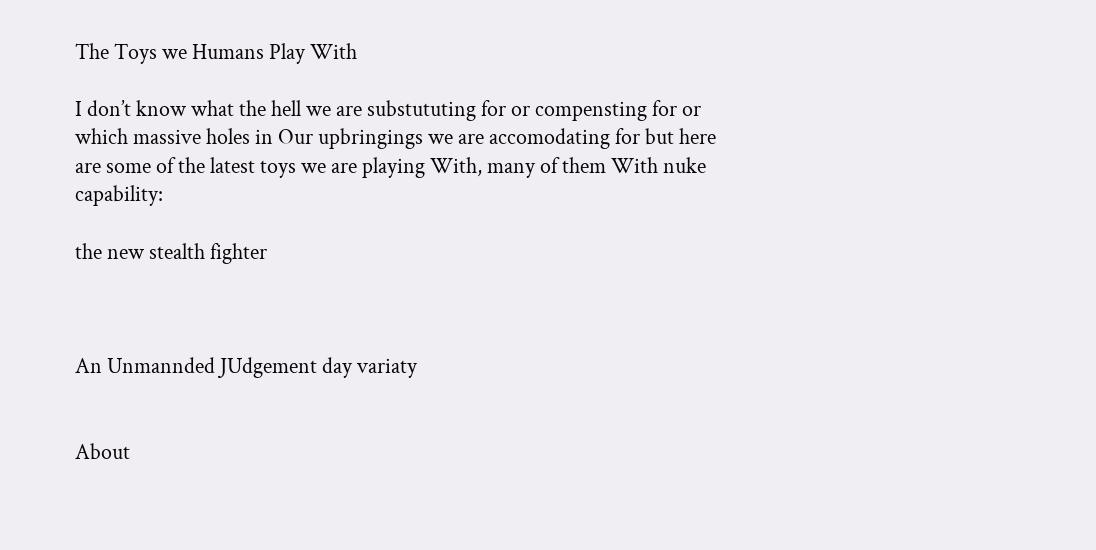The Toys we Humans Play With

I don’t know what the hell we are substututing for or compensting for or which massive holes in Our upbringings we are accomodating for but here are some of the latest toys we are playing With, many of them With nuke capability:

the new stealth fighter



An Unmannded JUdgement day variaty


About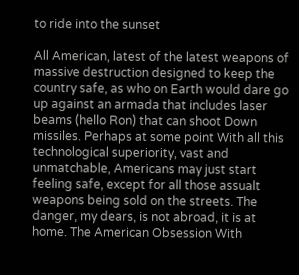to ride into the sunset

All American, latest of the latest weapons of massive destruction designed to keep the country safe, as who on Earth would dare go up against an armada that includes laser beams (hello Ron) that can shoot Down missiles. Perhaps at some point With all this technological superiority, vast and unmatchable, Americans may just start feeling safe, except for all those assualt weapons being sold on the streets. The danger, my dears, is not abroad, it is at home. The American Obsession With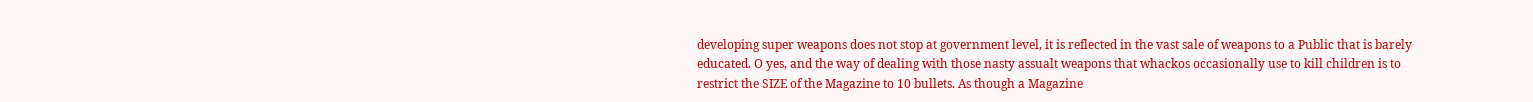developing super weapons does not stop at government level, it is reflected in the vast sale of weapons to a Public that is barely educated. O yes, and the way of dealing with those nasty assualt weapons that whackos occasionally use to kill children is to restrict the SIZE of the Magazine to 10 bullets. As though a Magazine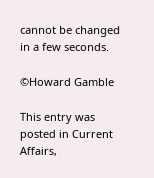cannot be changed in a few seconds.

©Howard Gamble

This entry was posted in Current Affairs,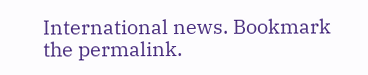International news. Bookmark the permalink.